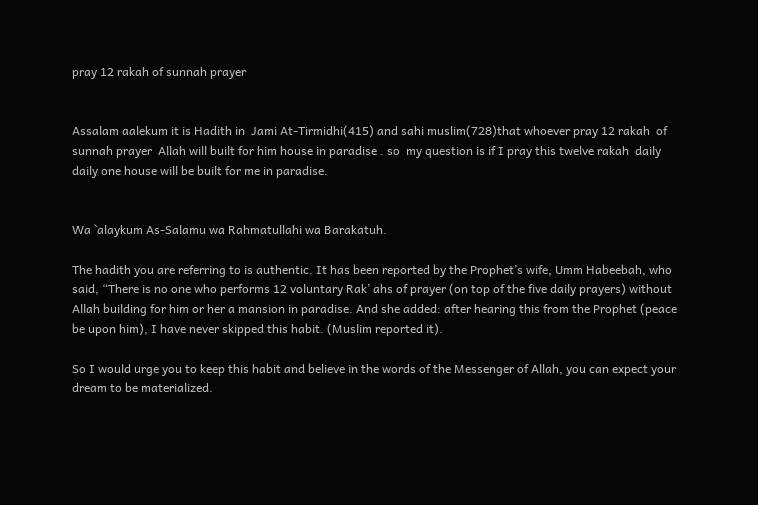pray 12 rakah of sunnah prayer


Assalam aalekum it is Hadith in  Jami At-Tirmidhi(415) and sahi muslim(728)that whoever pray 12 rakah  of sunnah prayer  Allah will built for him house in paradise . so  my question is if I pray this twelve rakah  daily daily one house will be built for me in paradise.


Wa `alaykum As-Salamu wa Rahmatullahi wa Barakatuh.

The hadith you are referring to is authentic. It has been reported by the Prophet’s wife, Umm Habeebah, who said, “There is no one who performs 12 voluntary Rak’ ahs of prayer (on top of the five daily prayers) without Allah building for him or her a mansion in paradise. And she added: after hearing this from the Prophet (peace be upon him), I have never skipped this habit. (Muslim reported it).

So I would urge you to keep this habit and believe in the words of the Messenger of Allah, you can expect your dream to be materialized.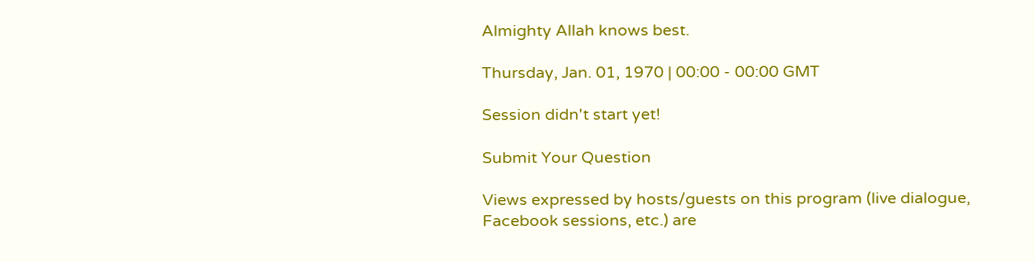Almighty Allah knows best.

Thursday, Jan. 01, 1970 | 00:00 - 00:00 GMT

Session didn't start yet!

Submit Your Question

Views expressed by hosts/guests on this program (live dialogue, Facebook sessions, etc.) are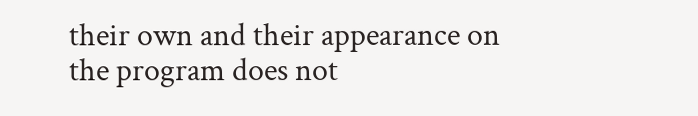their own and their appearance on the program does not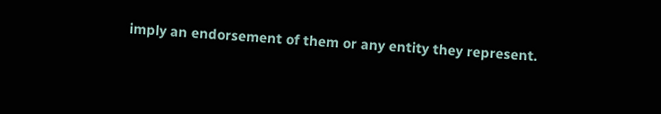imply an endorsement of them or any entity they represent.